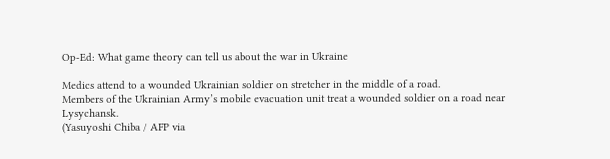Op-Ed: What game theory can tell us about the war in Ukraine

Medics attend to a wounded Ukrainian soldier on stretcher in the middle of a road.
Members of the Ukrainian Army’s mobile evacuation unit treat a wounded soldier on a road near Lysychansk.
(Yasuyoshi Chiba / AFP via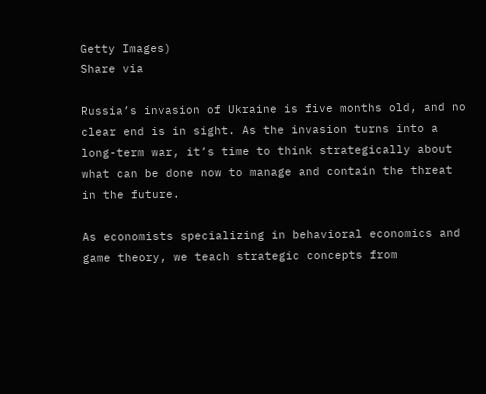Getty Images)
Share via

Russia’s invasion of Ukraine is five months old, and no clear end is in sight. As the invasion turns into a long-term war, it’s time to think strategically about what can be done now to manage and contain the threat in the future.

As economists specializing in behavioral economics and game theory, we teach strategic concepts from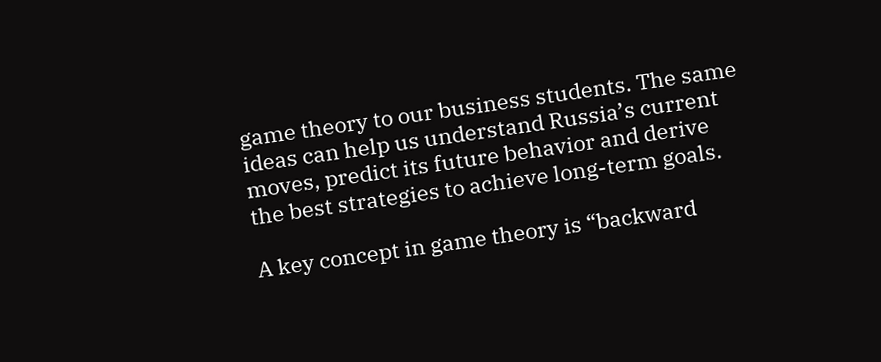game theory to our business students. The same ideas can help us understand Russia’s current moves, predict its future behavior and derive the best strategies to achieve long-term goals.

A key concept in game theory is “backward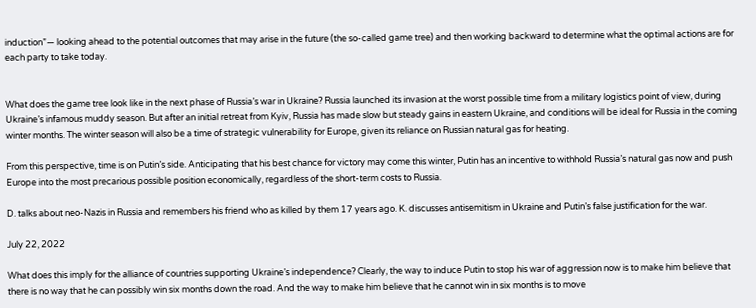induction”— looking ahead to the potential outcomes that may arise in the future (the so-called game tree) and then working backward to determine what the optimal actions are for each party to take today.


What does the game tree look like in the next phase of Russia’s war in Ukraine? Russia launched its invasion at the worst possible time from a military logistics point of view, during Ukraine’s infamous muddy season. But after an initial retreat from Kyiv, Russia has made slow but steady gains in eastern Ukraine, and conditions will be ideal for Russia in the coming winter months. The winter season will also be a time of strategic vulnerability for Europe, given its reliance on Russian natural gas for heating.

From this perspective, time is on Putin’s side. Anticipating that his best chance for victory may come this winter, Putin has an incentive to withhold Russia’s natural gas now and push Europe into the most precarious possible position economically, regardless of the short-term costs to Russia.

D. talks about neo-Nazis in Russia and remembers his friend who as killed by them 17 years ago. K. discusses antisemitism in Ukraine and Putin’s false justification for the war.

July 22, 2022

What does this imply for the alliance of countries supporting Ukraine’s independence? Clearly, the way to induce Putin to stop his war of aggression now is to make him believe that there is no way that he can possibly win six months down the road. And the way to make him believe that he cannot win in six months is to move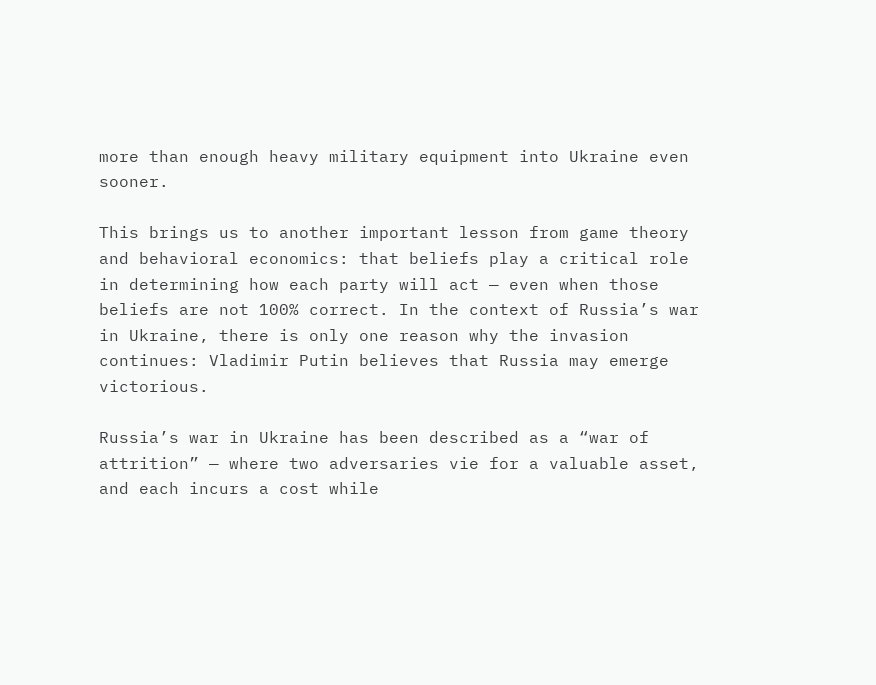more than enough heavy military equipment into Ukraine even sooner.

This brings us to another important lesson from game theory and behavioral economics: that beliefs play a critical role in determining how each party will act — even when those beliefs are not 100% correct. In the context of Russia’s war in Ukraine, there is only one reason why the invasion continues: Vladimir Putin believes that Russia may emerge victorious.

Russia’s war in Ukraine has been described as a “war of attrition” — where two adversaries vie for a valuable asset, and each incurs a cost while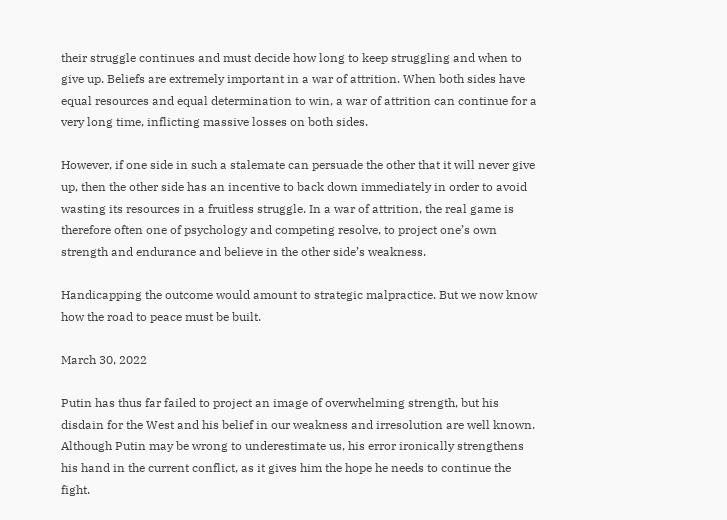their struggle continues and must decide how long to keep struggling and when to give up. Beliefs are extremely important in a war of attrition. When both sides have equal resources and equal determination to win, a war of attrition can continue for a very long time, inflicting massive losses on both sides.

However, if one side in such a stalemate can persuade the other that it will never give up, then the other side has an incentive to back down immediately in order to avoid wasting its resources in a fruitless struggle. In a war of attrition, the real game is therefore often one of psychology and competing resolve, to project one’s own strength and endurance and believe in the other side’s weakness.

Handicapping the outcome would amount to strategic malpractice. But we now know how the road to peace must be built.

March 30, 2022

Putin has thus far failed to project an image of overwhelming strength, but his disdain for the West and his belief in our weakness and irresolution are well known. Although Putin may be wrong to underestimate us, his error ironically strengthens his hand in the current conflict, as it gives him the hope he needs to continue the fight.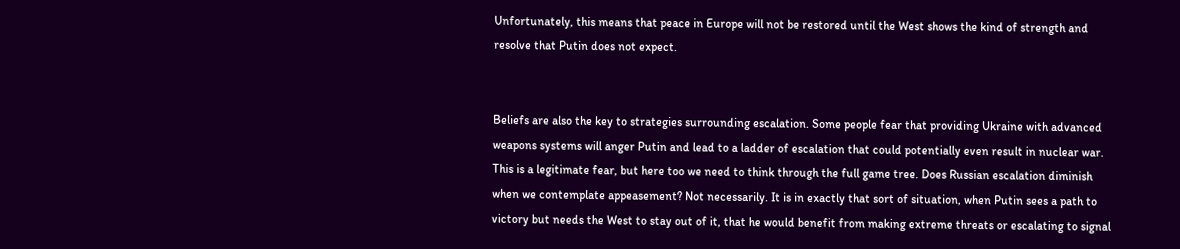Unfortunately, this means that peace in Europe will not be restored until the West shows the kind of strength and resolve that Putin does not expect.


Beliefs are also the key to strategies surrounding escalation. Some people fear that providing Ukraine with advanced weapons systems will anger Putin and lead to a ladder of escalation that could potentially even result in nuclear war. This is a legitimate fear, but here too we need to think through the full game tree. Does Russian escalation diminish when we contemplate appeasement? Not necessarily. It is in exactly that sort of situation, when Putin sees a path to victory but needs the West to stay out of it, that he would benefit from making extreme threats or escalating to signal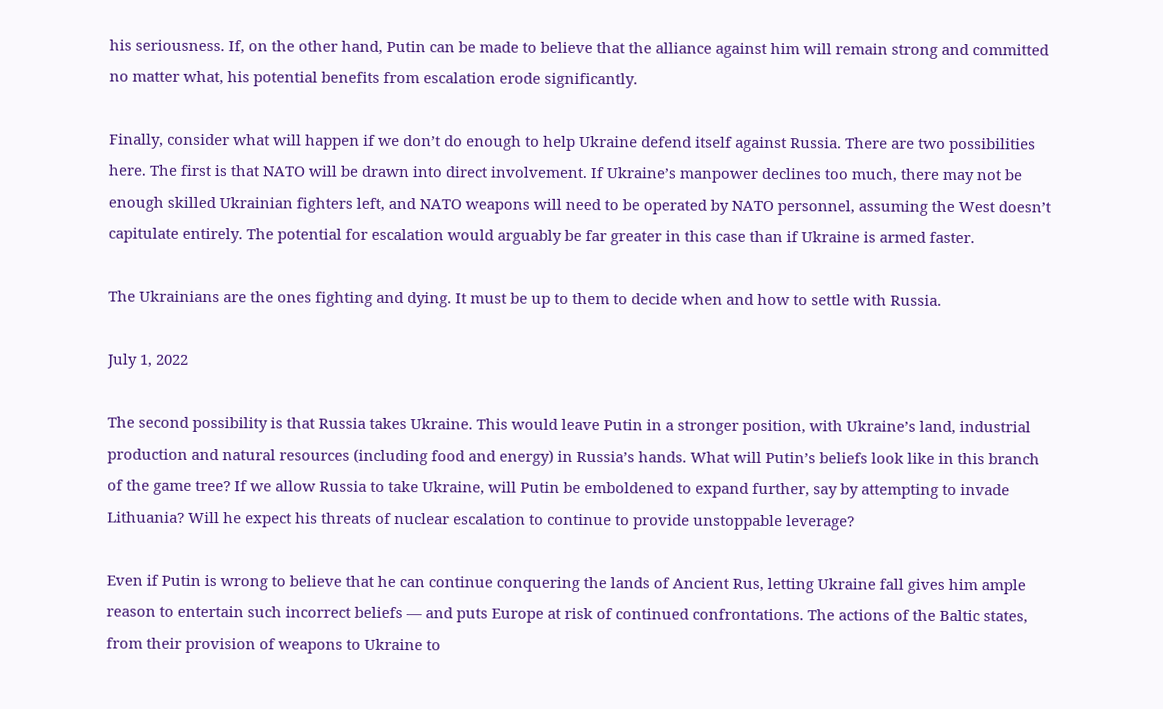his seriousness. If, on the other hand, Putin can be made to believe that the alliance against him will remain strong and committed no matter what, his potential benefits from escalation erode significantly.

Finally, consider what will happen if we don’t do enough to help Ukraine defend itself against Russia. There are two possibilities here. The first is that NATO will be drawn into direct involvement. If Ukraine’s manpower declines too much, there may not be enough skilled Ukrainian fighters left, and NATO weapons will need to be operated by NATO personnel, assuming the West doesn’t capitulate entirely. The potential for escalation would arguably be far greater in this case than if Ukraine is armed faster.

The Ukrainians are the ones fighting and dying. It must be up to them to decide when and how to settle with Russia.

July 1, 2022

The second possibility is that Russia takes Ukraine. This would leave Putin in a stronger position, with Ukraine’s land, industrial production and natural resources (including food and energy) in Russia’s hands. What will Putin’s beliefs look like in this branch of the game tree? If we allow Russia to take Ukraine, will Putin be emboldened to expand further, say by attempting to invade Lithuania? Will he expect his threats of nuclear escalation to continue to provide unstoppable leverage?

Even if Putin is wrong to believe that he can continue conquering the lands of Ancient Rus, letting Ukraine fall gives him ample reason to entertain such incorrect beliefs — and puts Europe at risk of continued confrontations. The actions of the Baltic states, from their provision of weapons to Ukraine to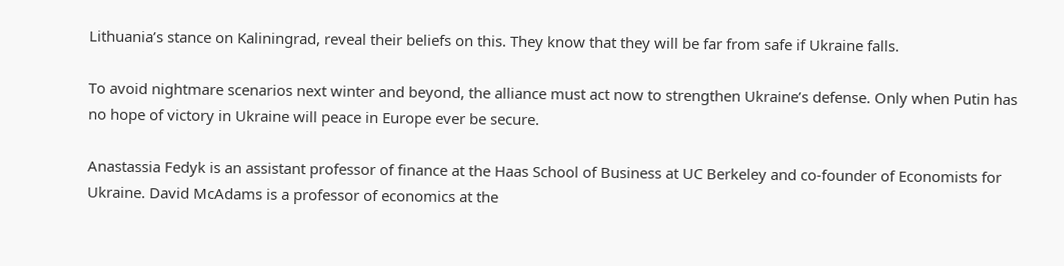Lithuania’s stance on Kaliningrad, reveal their beliefs on this. They know that they will be far from safe if Ukraine falls.

To avoid nightmare scenarios next winter and beyond, the alliance must act now to strengthen Ukraine’s defense. Only when Putin has no hope of victory in Ukraine will peace in Europe ever be secure.

Anastassia Fedyk is an assistant professor of finance at the Haas School of Business at UC Berkeley and co-founder of Economists for Ukraine. David McAdams is a professor of economics at the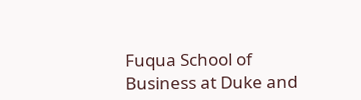Fuqua School of Business at Duke and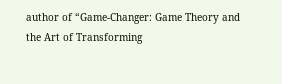author of “Game-Changer: Game Theory and the Art of Transforming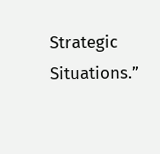Strategic Situations.”